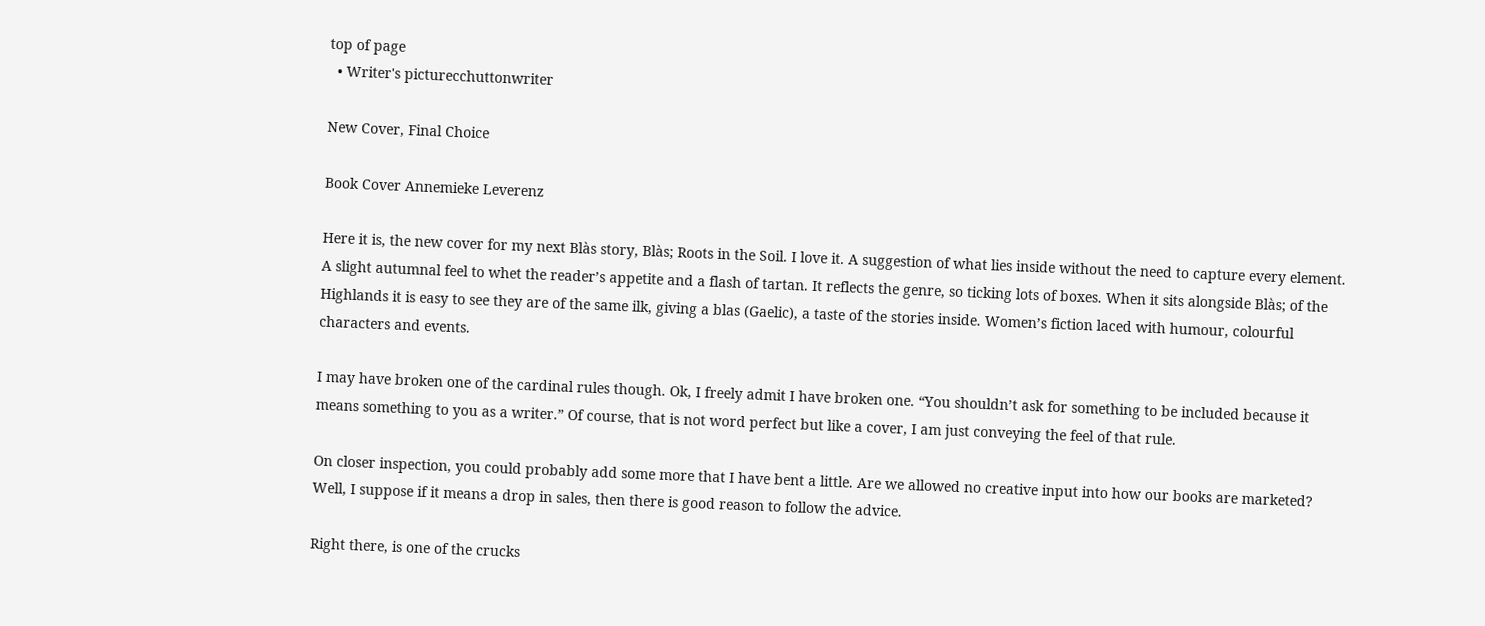top of page
  • Writer's picturecchuttonwriter

New Cover, Final Choice

Book Cover Annemieke Leverenz

Here it is, the new cover for my next Blàs story, Blàs; Roots in the Soil. I love it. A suggestion of what lies inside without the need to capture every element. A slight autumnal feel to whet the reader’s appetite and a flash of tartan. It reflects the genre, so ticking lots of boxes. When it sits alongside Blàs; of the Highlands it is easy to see they are of the same ilk, giving a blas (Gaelic), a taste of the stories inside. Women’s fiction laced with humour, colourful characters and events.

I may have broken one of the cardinal rules though. Ok, I freely admit I have broken one. “You shouldn’t ask for something to be included because it means something to you as a writer.” Of course, that is not word perfect but like a cover, I am just conveying the feel of that rule.

On closer inspection, you could probably add some more that I have bent a little. Are we allowed no creative input into how our books are marketed? Well, I suppose if it means a drop in sales, then there is good reason to follow the advice.

Right there, is one of the crucks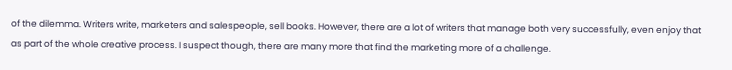of the dilemma. Writers write, marketers and salespeople, sell books. However, there are a lot of writers that manage both very successfully, even enjoy that as part of the whole creative process. I suspect though, there are many more that find the marketing more of a challenge.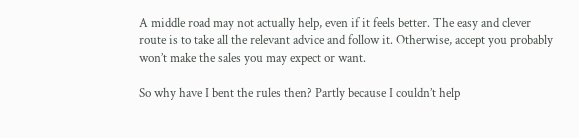A middle road may not actually help, even if it feels better. The easy and clever route is to take all the relevant advice and follow it. Otherwise, accept you probably won’t make the sales you may expect or want.

So why have I bent the rules then? Partly because I couldn’t help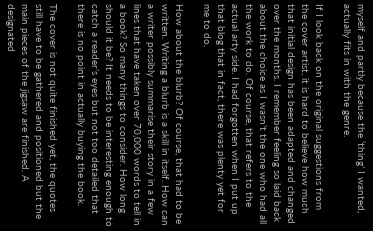myself and partly because the ‘thing’ I wanted, actually fits in with the genre.

If I look back on the original suggestions from the cover artist, it is hard to believe how much that initial design has been adapted and changed over the months. I remember feeling so laid back about the choice as I wasn’t the one who had all the work to do. Of course, that refers to the actual arty side. I had forgotten when I put up that blog that in fact, there was plenty yet for me to do.

How about the blurb? Of course, that had to be written. Writing a blurb is a skill in itself. How can a writer possibly summarise their story in a few lines that have taken over 70,000 words to tell in a book? So many things to consider. How long should it be? It needs to be interesting enough to catch a reader’s eyes but not too detailed that there is no point in actually buying the book.

The cover is not quite finished yet, the quotes still have to be gathered and positioned but the main pieces of the jigsaw are finished. A designated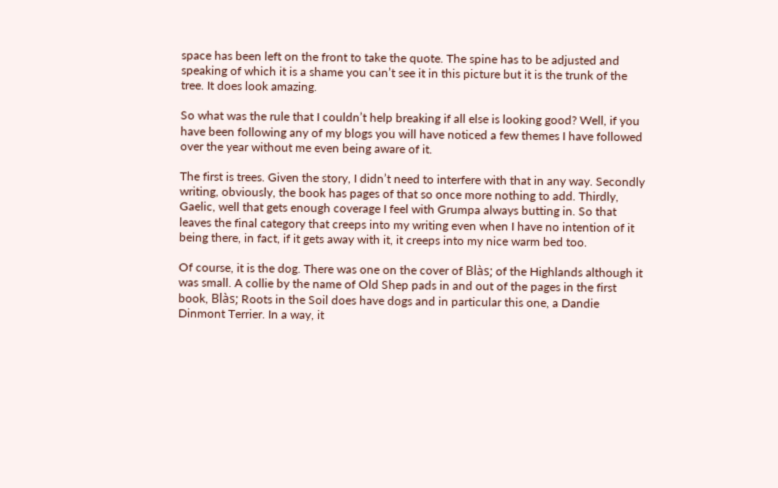space has been left on the front to take the quote. The spine has to be adjusted and speaking of which it is a shame you can’t see it in this picture but it is the trunk of the tree. It does look amazing.

So what was the rule that I couldn’t help breaking if all else is looking good? Well, if you have been following any of my blogs you will have noticed a few themes I have followed over the year without me even being aware of it.

The first is trees. Given the story, I didn’t need to interfere with that in any way. Secondly writing, obviously, the book has pages of that so once more nothing to add. Thirdly, Gaelic, well that gets enough coverage I feel with Grumpa always butting in. So that leaves the final category that creeps into my writing even when I have no intention of it being there, in fact, if it gets away with it, it creeps into my nice warm bed too.

Of course, it is the dog. There was one on the cover of Blàs; of the Highlands although it was small. A collie by the name of Old Shep pads in and out of the pages in the first book, Blàs; Roots in the Soil does have dogs and in particular this one, a Dandie Dinmont Terrier. In a way, it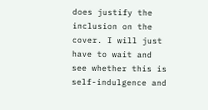does justify the inclusion on the cover. I will just have to wait and see whether this is self-indulgence and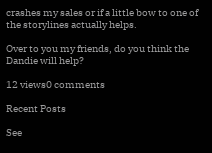crashes my sales or if a little bow to one of the storylines actually helps.

Over to you my friends, do you think the Dandie will help?

12 views0 comments

Recent Posts

See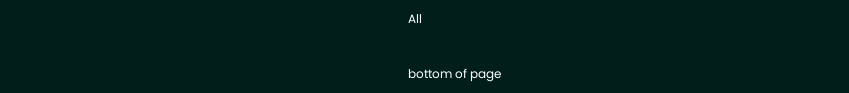All


bottom of page